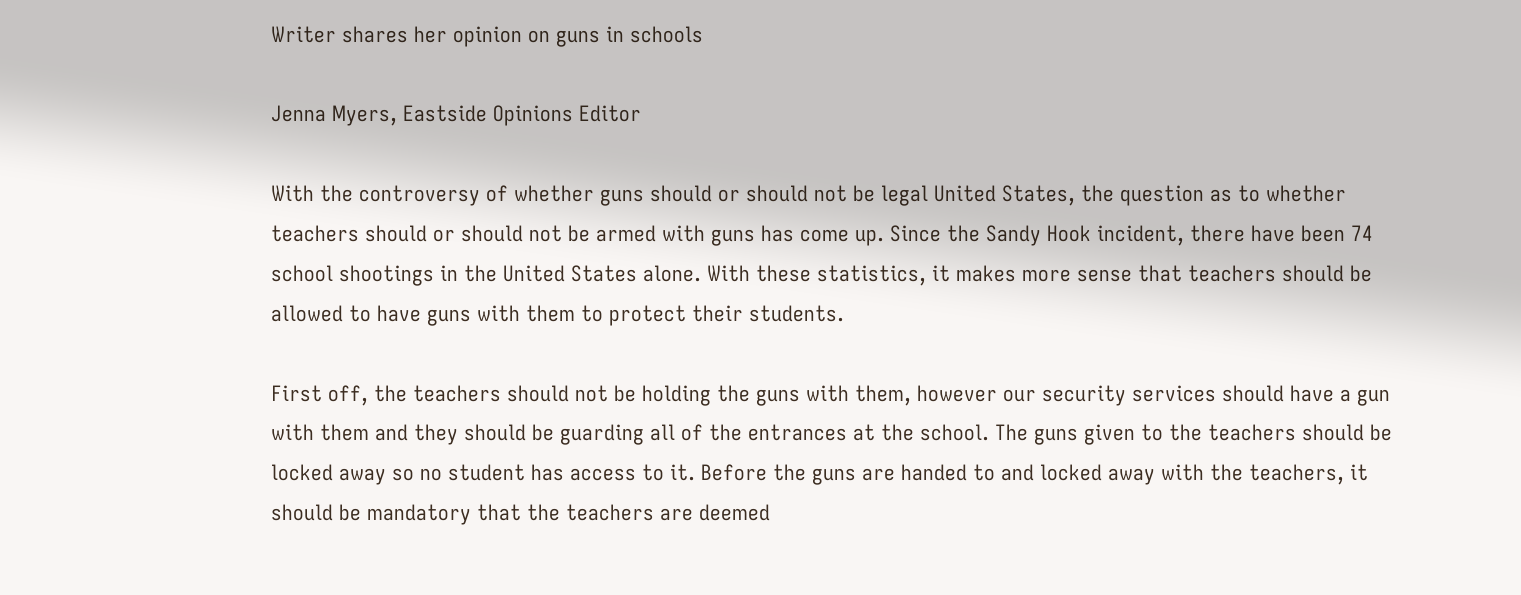Writer shares her opinion on guns in schools

Jenna Myers, Eastside Opinions Editor

With the controversy of whether guns should or should not be legal United States, the question as to whether teachers should or should not be armed with guns has come up. Since the Sandy Hook incident, there have been 74 school shootings in the United States alone. With these statistics, it makes more sense that teachers should be allowed to have guns with them to protect their students.

First off, the teachers should not be holding the guns with them, however our security services should have a gun with them and they should be guarding all of the entrances at the school. The guns given to the teachers should be locked away so no student has access to it. Before the guns are handed to and locked away with the teachers, it should be mandatory that the teachers are deemed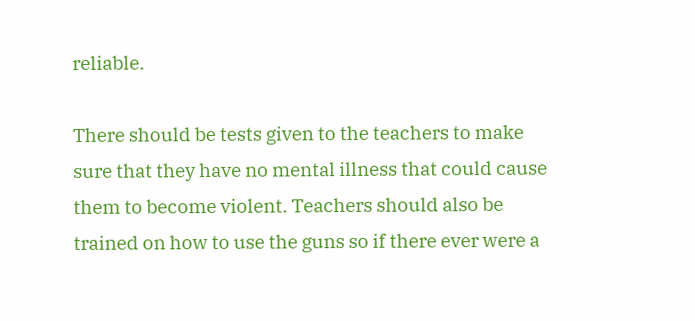reliable.

There should be tests given to the teachers to make sure that they have no mental illness that could cause them to become violent. Teachers should also be trained on how to use the guns so if there ever were a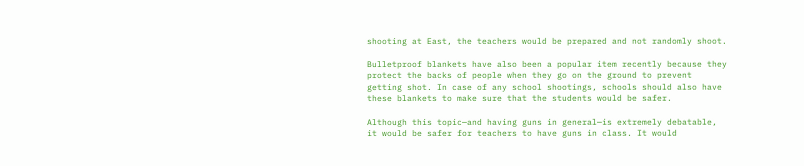shooting at East, the teachers would be prepared and not randomly shoot.

Bulletproof blankets have also been a popular item recently because they protect the backs of people when they go on the ground to prevent getting shot. In case of any school shootings, schools should also have these blankets to make sure that the students would be safer.

Although this topic—and having guns in general—is extremely debatable, it would be safer for teachers to have guns in class. It would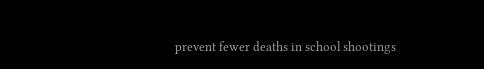prevent fewer deaths in school shootings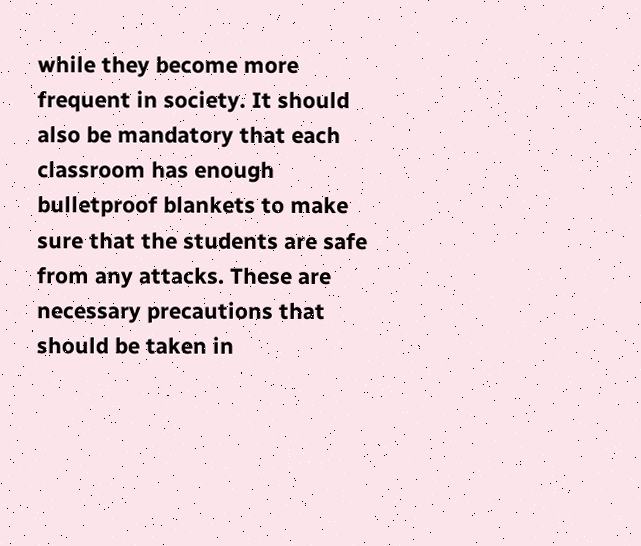while they become more frequent in society. It should also be mandatory that each classroom has enough bulletproof blankets to make sure that the students are safe from any attacks. These are necessary precautions that should be taken in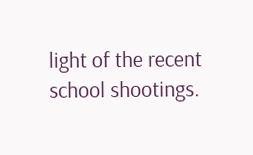light of the recent school shootings.